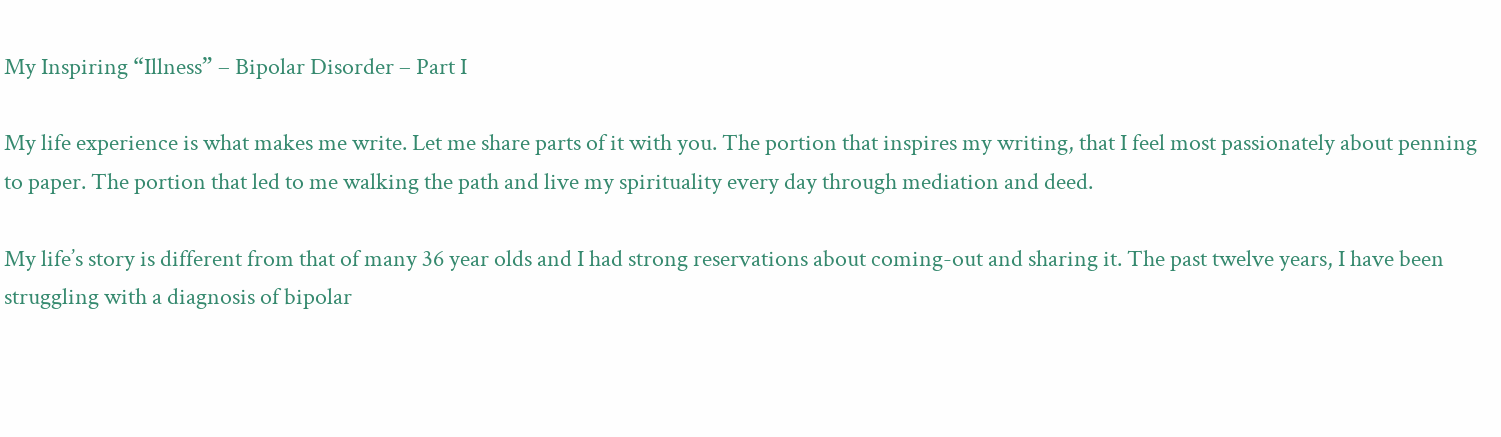My Inspiring “Illness” – Bipolar Disorder – Part I

My life experience is what makes me write. Let me share parts of it with you. The portion that inspires my writing, that I feel most passionately about penning to paper. The portion that led to me walking the path and live my spirituality every day through mediation and deed.

My life’s story is different from that of many 36 year olds and I had strong reservations about coming-out and sharing it. The past twelve years, I have been struggling with a diagnosis of bipolar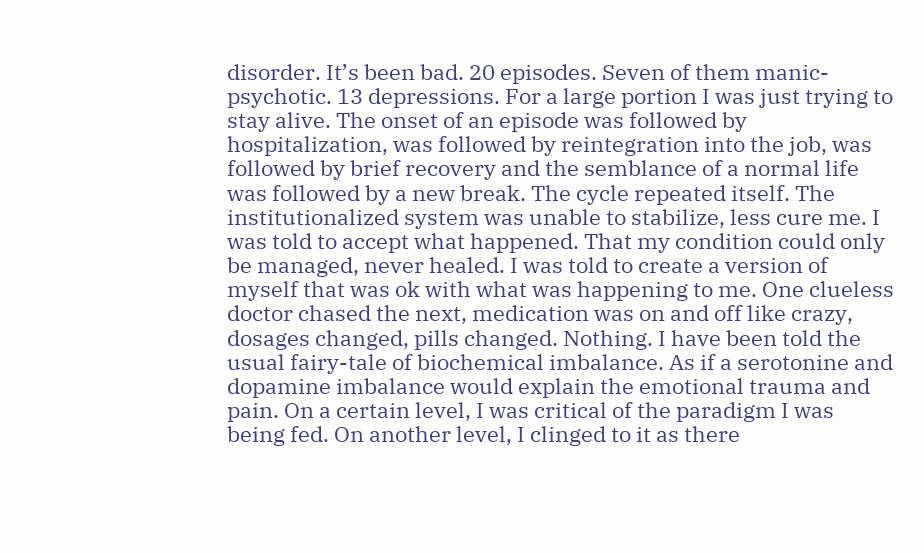disorder. It’s been bad. 20 episodes. Seven of them manic-psychotic. 13 depressions. For a large portion I was just trying to stay alive. The onset of an episode was followed by hospitalization, was followed by reintegration into the job, was followed by brief recovery and the semblance of a normal life was followed by a new break. The cycle repeated itself. The institutionalized system was unable to stabilize, less cure me. I was told to accept what happened. That my condition could only be managed, never healed. I was told to create a version of myself that was ok with what was happening to me. One clueless doctor chased the next, medication was on and off like crazy, dosages changed, pills changed. Nothing. I have been told the usual fairy-tale of biochemical imbalance. As if a serotonine and dopamine imbalance would explain the emotional trauma and pain. On a certain level, I was critical of the paradigm I was being fed. On another level, I clinged to it as there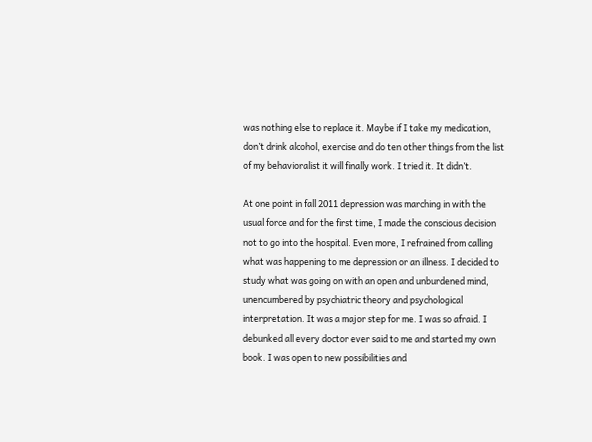was nothing else to replace it. Maybe if I take my medication, don’t drink alcohol, exercise and do ten other things from the list of my behavioralist it will finally work. I tried it. It didn’t.

At one point in fall 2011 depression was marching in with the usual force and for the first time, I made the conscious decision not to go into the hospital. Even more, I refrained from calling what was happening to me depression or an illness. I decided to study what was going on with an open and unburdened mind, unencumbered by psychiatric theory and psychological interpretation. It was a major step for me. I was so afraid. I debunked all every doctor ever said to me and started my own book. I was open to new possibilities and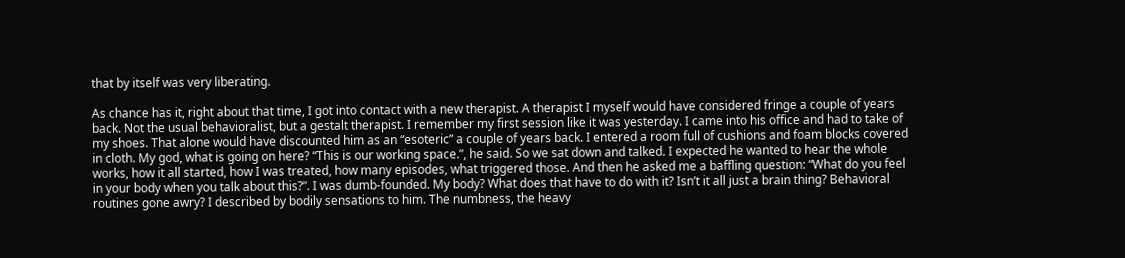that by itself was very liberating.

As chance has it, right about that time, I got into contact with a new therapist. A therapist I myself would have considered fringe a couple of years back. Not the usual behavioralist, but a gestalt therapist. I remember my first session like it was yesterday. I came into his office and had to take of my shoes. That alone would have discounted him as an “esoteric” a couple of years back. I entered a room full of cushions and foam blocks covered in cloth. My god, what is going on here? “This is our working space.”, he said. So we sat down and talked. I expected he wanted to hear the whole works, how it all started, how I was treated, how many episodes, what triggered those. And then he asked me a baffling question: “What do you feel in your body when you talk about this?”. I was dumb-founded. My body? What does that have to do with it? Isn’t it all just a brain thing? Behavioral routines gone awry? I described by bodily sensations to him. The numbness, the heavy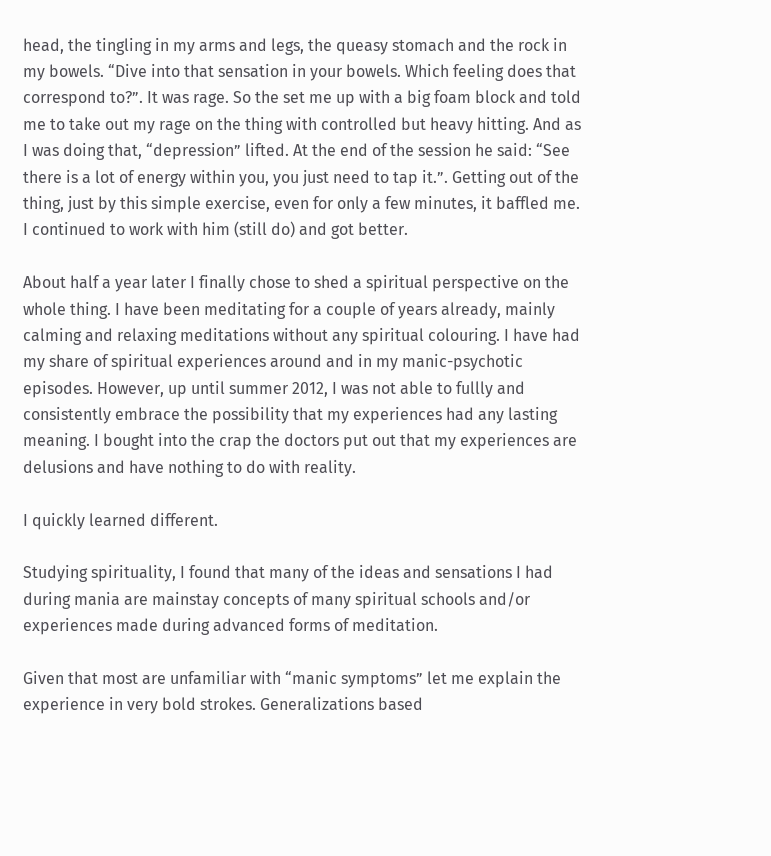head, the tingling in my arms and legs, the queasy stomach and the rock in my bowels. “Dive into that sensation in your bowels. Which feeling does that correspond to?”. It was rage. So the set me up with a big foam block and told me to take out my rage on the thing with controlled but heavy hitting. And as I was doing that, “depression” lifted. At the end of the session he said: “See there is a lot of energy within you, you just need to tap it.”. Getting out of the thing, just by this simple exercise, even for only a few minutes, it baffled me. I continued to work with him (still do) and got better.

About half a year later I finally chose to shed a spiritual perspective on the whole thing. I have been meditating for a couple of years already, mainly calming and relaxing meditations without any spiritual colouring. I have had my share of spiritual experiences around and in my manic-psychotic episodes. However, up until summer 2012, I was not able to fullly and consistently embrace the possibility that my experiences had any lasting meaning. I bought into the crap the doctors put out that my experiences are delusions and have nothing to do with reality.

I quickly learned different.

Studying spirituality, I found that many of the ideas and sensations I had during mania are mainstay concepts of many spiritual schools and/or experiences made during advanced forms of meditation.

Given that most are unfamiliar with “manic symptoms” let me explain the experience in very bold strokes. Generalizations based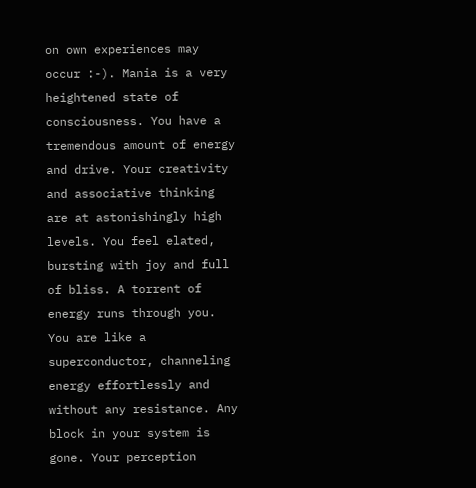on own experiences may occur :-). Mania is a very heightened state of consciousness. You have a tremendous amount of energy and drive. Your creativity and associative thinking are at astonishingly high levels. You feel elated, bursting with joy and full of bliss. A torrent of energy runs through you. You are like a superconductor, channeling energy effortlessly and without any resistance. Any block in your system is gone. Your perception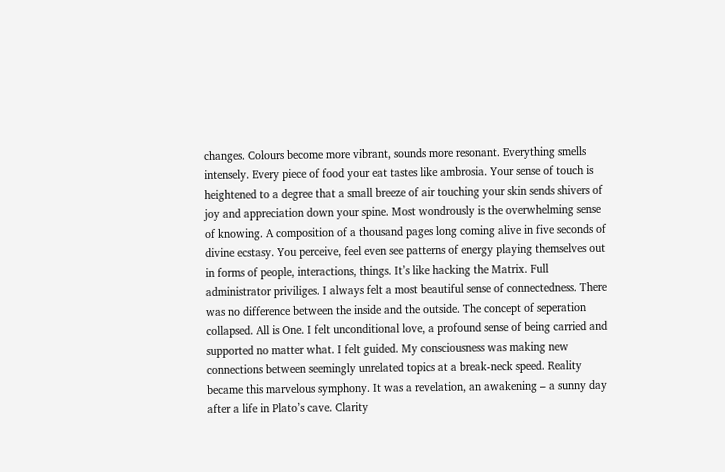changes. Colours become more vibrant, sounds more resonant. Everything smells intensely. Every piece of food your eat tastes like ambrosia. Your sense of touch is heightened to a degree that a small breeze of air touching your skin sends shivers of joy and appreciation down your spine. Most wondrously is the overwhelming sense of knowing. A composition of a thousand pages long coming alive in five seconds of divine ecstasy. You perceive, feel even see patterns of energy playing themselves out in forms of people, interactions, things. It’s like hacking the Matrix. Full administrator priviliges. I always felt a most beautiful sense of connectedness. There was no difference between the inside and the outside. The concept of seperation collapsed. All is One. I felt unconditional love, a profound sense of being carried and supported no matter what. I felt guided. My consciousness was making new connections between seemingly unrelated topics at a break-neck speed. Reality became this marvelous symphony. It was a revelation, an awakening – a sunny day after a life in Plato’s cave. Clarity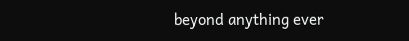beyond anything ever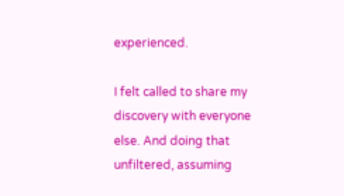experienced.

I felt called to share my discovery with everyone else. And doing that unfiltered, assuming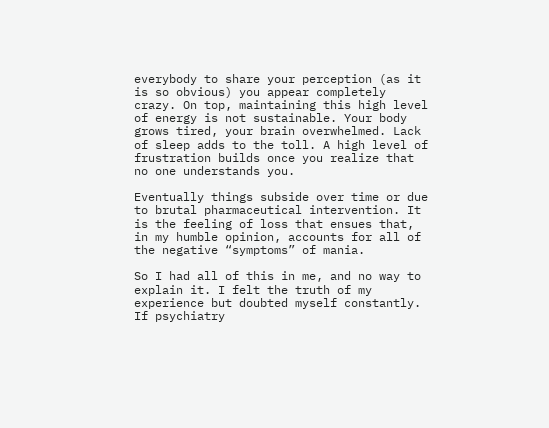everybody to share your perception (as it is so obvious) you appear completely crazy. On top, maintaining this high level of energy is not sustainable. Your body grows tired, your brain overwhelmed. Lack of sleep adds to the toll. A high level of frustration builds once you realize that no one understands you.

Eventually things subside over time or due to brutal pharmaceutical intervention. It is the feeling of loss that ensues that, in my humble opinion, accounts for all of the negative “symptoms” of mania.

So I had all of this in me, and no way to explain it. I felt the truth of my experience but doubted myself constantly. If psychiatry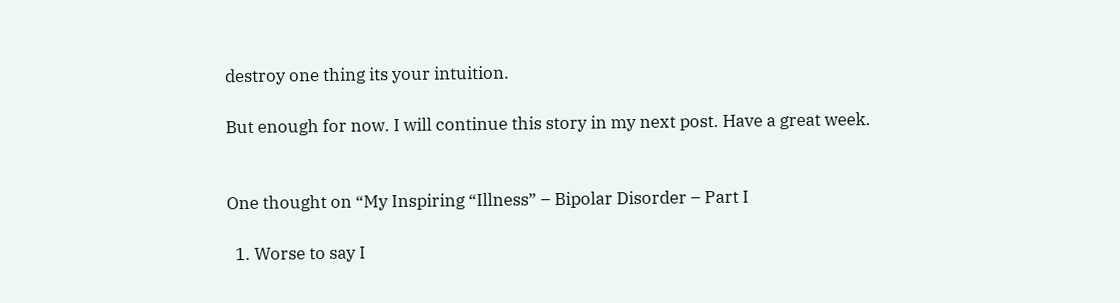destroy one thing its your intuition.

But enough for now. I will continue this story in my next post. Have a great week.


One thought on “My Inspiring “Illness” – Bipolar Disorder – Part I

  1. Worse to say I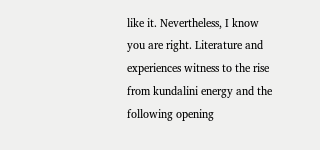like it. Nevertheless, I know you are right. Literature and experiences witness to the rise from kundalini energy and the following opening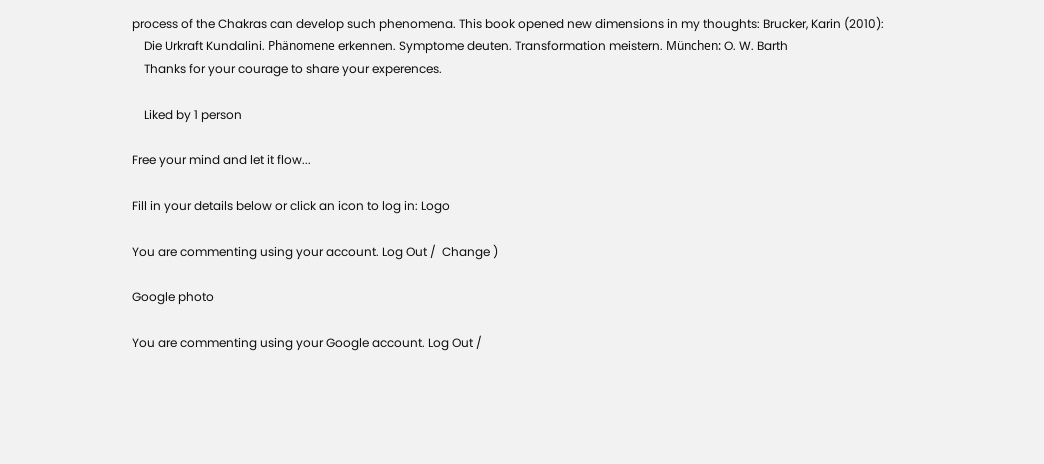process of the Chakras can develop such phenomena. This book opened new dimensions in my thoughts: Brucker, Karin (2010):
    Die Urkraft Kundalini. Phänomene erkennen. Symptome deuten. Transformation meistern. München: O. W. Barth
    Thanks for your courage to share your experences.

    Liked by 1 person

Free your mind and let it flow...

Fill in your details below or click an icon to log in: Logo

You are commenting using your account. Log Out /  Change )

Google photo

You are commenting using your Google account. Log Out /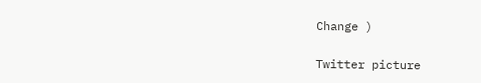Change )

Twitter picture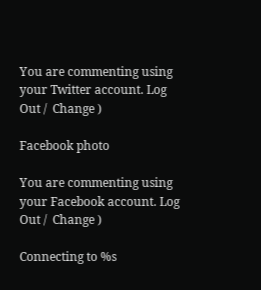You are commenting using your Twitter account. Log Out /  Change )

Facebook photo

You are commenting using your Facebook account. Log Out /  Change )

Connecting to %s